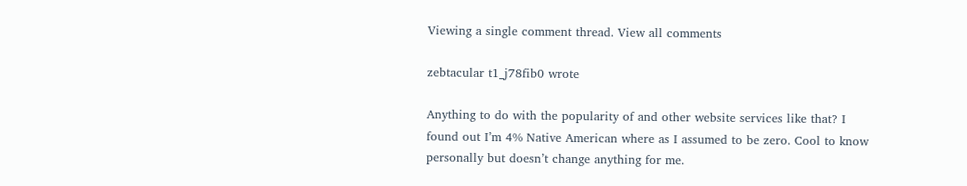Viewing a single comment thread. View all comments

zebtacular t1_j78fib0 wrote

Anything to do with the popularity of and other website services like that? I found out I’m 4% Native American where as I assumed to be zero. Cool to know personally but doesn’t change anything for me.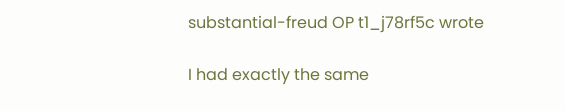substantial-freud OP t1_j78rf5c wrote

I had exactly the same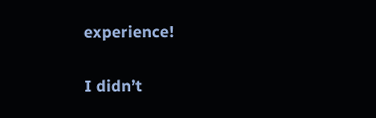experience!

I didn’t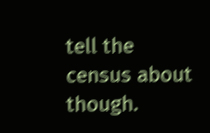tell the census about though.